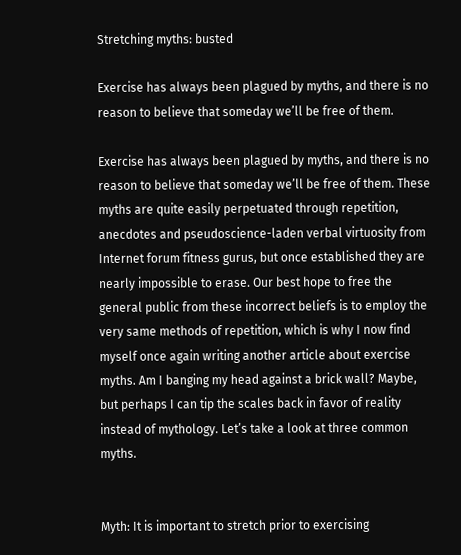Stretching myths: busted

Exercise has always been plagued by myths, and there is no reason to believe that someday we’ll be free of them.

Exercise has always been plagued by myths, and there is no reason to believe that someday we’ll be free of them. These myths are quite easily perpetuated through repetition, anecdotes and pseudoscience-laden verbal virtuosity from Internet forum fitness gurus, but once established they are nearly impossible to erase. Our best hope to free the general public from these incorrect beliefs is to employ the very same methods of repetition, which is why I now find myself once again writing another article about exercise myths. Am I banging my head against a brick wall? Maybe, but perhaps I can tip the scales back in favor of reality instead of mythology. Let’s take a look at three common myths.


Myth: It is important to stretch prior to exercising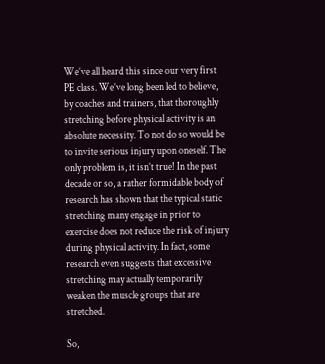We’ve all heard this since our very first PE class. We’ve long been led to believe, by coaches and trainers, that thoroughly stretching before physical activity is an absolute necessity. To not do so would be to invite serious injury upon oneself. The only problem is, it isn’t true! In the past decade or so, a rather formidable body of research has shown that the typical static stretching many engage in prior to exercise does not reduce the risk of injury during physical activity. In fact, some research even suggests that excessive stretching may actually temporarily weaken the muscle groups that are stretched.

So,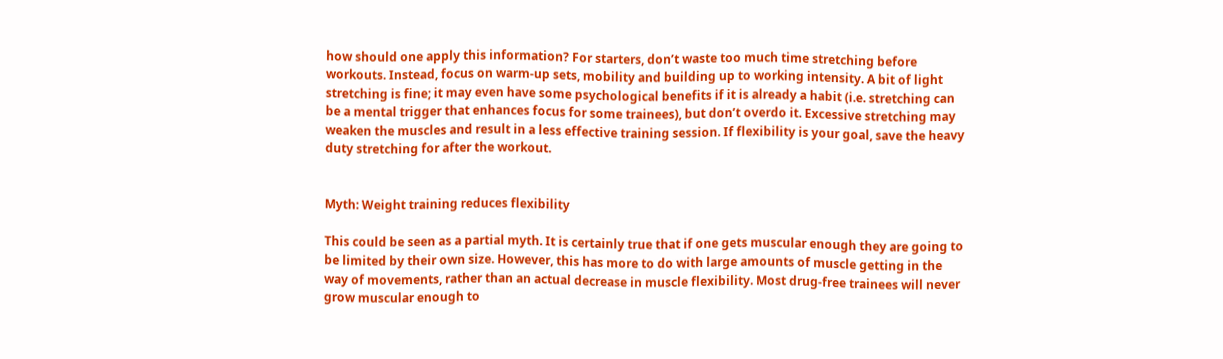how should one apply this information? For starters, don’t waste too much time stretching before workouts. Instead, focus on warm-up sets, mobility and building up to working intensity. A bit of light stretching is fine; it may even have some psychological benefits if it is already a habit (i.e. stretching can be a mental trigger that enhances focus for some trainees), but don’t overdo it. Excessive stretching may weaken the muscles and result in a less effective training session. If flexibility is your goal, save the heavy duty stretching for after the workout.


Myth: Weight training reduces flexibility

This could be seen as a partial myth. It is certainly true that if one gets muscular enough they are going to be limited by their own size. However, this has more to do with large amounts of muscle getting in the way of movements, rather than an actual decrease in muscle flexibility. Most drug-free trainees will never grow muscular enough to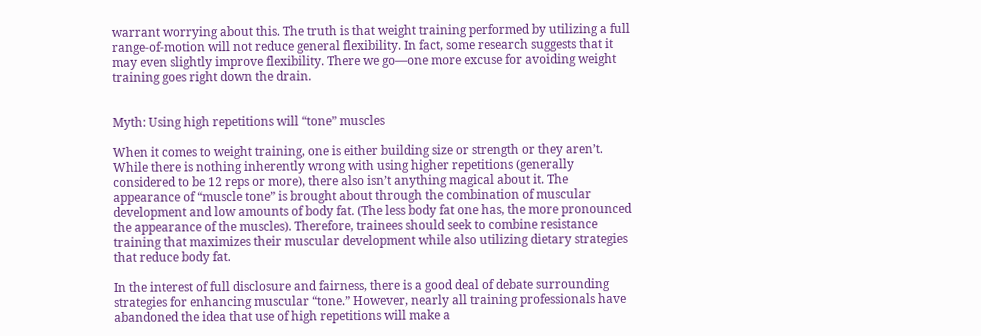warrant worrying about this. The truth is that weight training performed by utilizing a full range-of-motion will not reduce general flexibility. In fact, some research suggests that it may even slightly improve flexibility. There we go—one more excuse for avoiding weight training goes right down the drain.


Myth: Using high repetitions will “tone” muscles

When it comes to weight training, one is either building size or strength or they aren’t. While there is nothing inherently wrong with using higher repetitions (generally considered to be 12 reps or more), there also isn’t anything magical about it. The appearance of “muscle tone” is brought about through the combination of muscular development and low amounts of body fat. (The less body fat one has, the more pronounced the appearance of the muscles). Therefore, trainees should seek to combine resistance training that maximizes their muscular development while also utilizing dietary strategies that reduce body fat.

In the interest of full disclosure and fairness, there is a good deal of debate surrounding strategies for enhancing muscular “tone.” However, nearly all training professionals have abandoned the idea that use of high repetitions will make a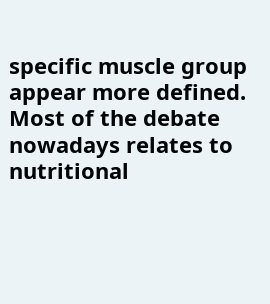specific muscle group appear more defined. Most of the debate nowadays relates to nutritional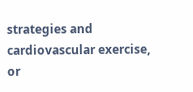strategies and cardiovascular exercise, or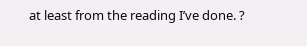at least from the reading I’ve done. ?